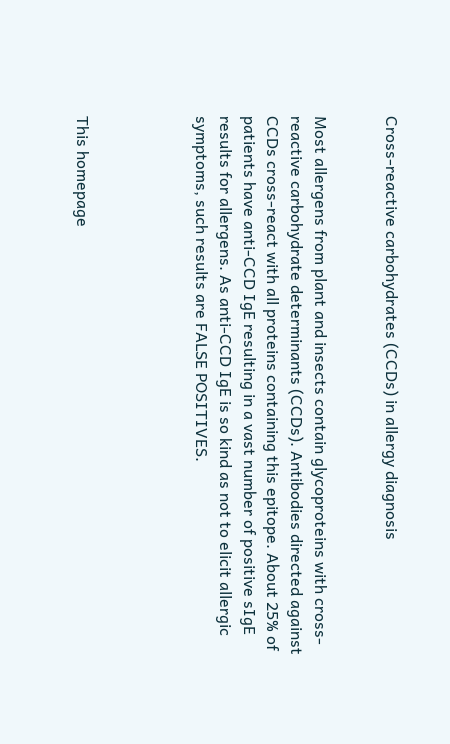Cross-reactive carbohydrates (CCDs) in allergy diagnosis


Most allergens from plant and insects contain glycoproteins with cross-reactive carbohydrate determinants (CCDs). Antibodies directed against CCDs cross-react with all proteins containing this epitope. About 25% of patients have anti-CCD IgE resulting in a vast number of positive sIgE results for allergens. As anti-CCD IgE is so kind as not to elicit allergic symptoms, such results are FALSE POSITIVES.




This homepage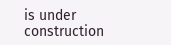is under construction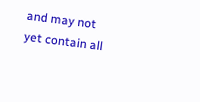and may not yet contain all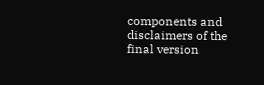components and disclaimers of the final version